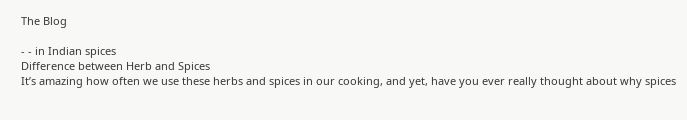The Blog

- - in Indian spices
Difference between Herb and Spices
It’s amazing how often we use these herbs and spices in our cooking, and yet, have you ever really thought about why spices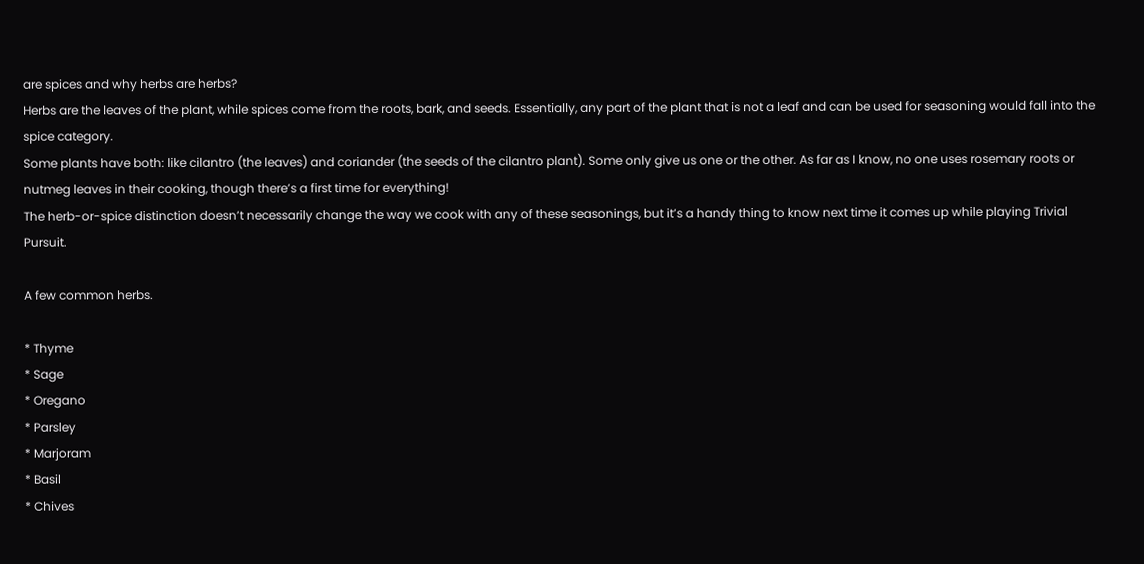are spices and why herbs are herbs?
Herbs are the leaves of the plant, while spices come from the roots, bark, and seeds. Essentially, any part of the plant that is not a leaf and can be used for seasoning would fall into the spice category.
Some plants have both: like cilantro (the leaves) and coriander (the seeds of the cilantro plant). Some only give us one or the other. As far as I know, no one uses rosemary roots or nutmeg leaves in their cooking, though there’s a first time for everything!
The herb-or-spice distinction doesn’t necessarily change the way we cook with any of these seasonings, but it’s a handy thing to know next time it comes up while playing Trivial Pursuit.

A few common herbs.

* Thyme
* Sage
* Oregano
* Parsley
* Marjoram
* Basil
* Chives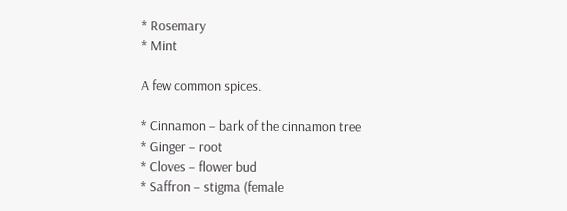* Rosemary
* Mint

A few common spices.

* Cinnamon – bark of the cinnamon tree
* Ginger – root
* Cloves – flower bud
* Saffron – stigma (female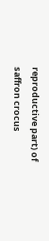reproductive part) of saffron crocus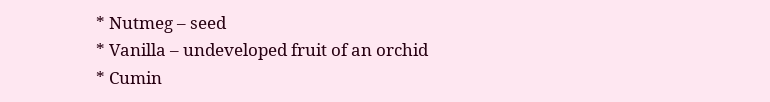* Nutmeg – seed
* Vanilla – undeveloped fruit of an orchid
* Cumin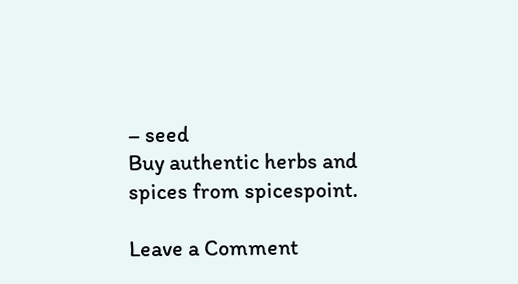– seed
Buy authentic herbs and spices from spicespoint.

Leave a Comment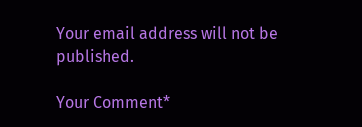Your email address will not be published.

Your Comment*